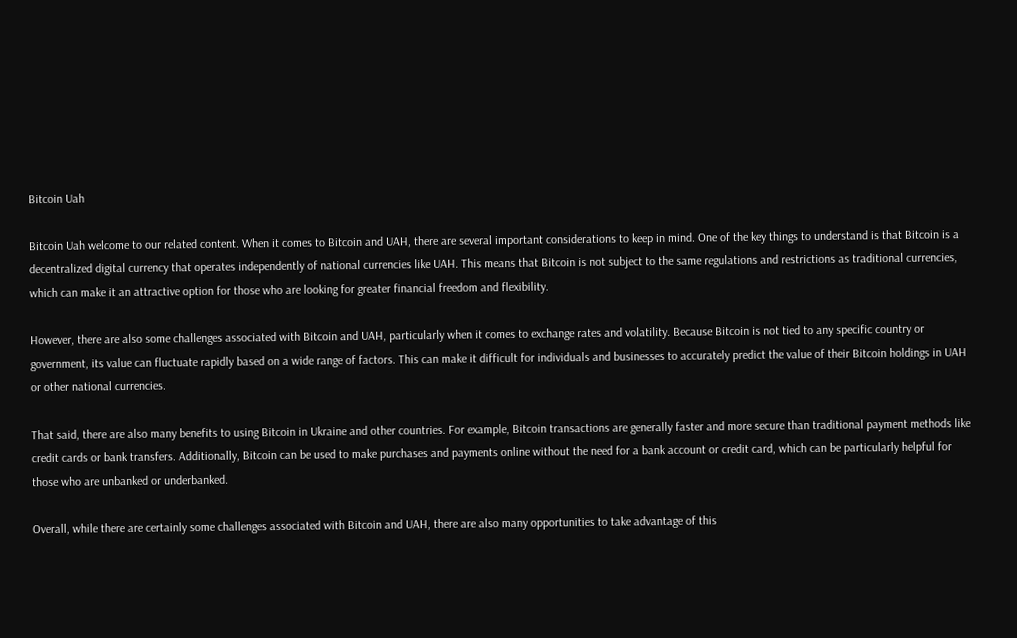Bitcoin Uah

Bitcoin Uah welcome to our related content. When it comes to Bitcoin and UAH, there are several important considerations to keep in mind. One of the key things to understand is that Bitcoin is a decentralized digital currency that operates independently of national currencies like UAH. This means that Bitcoin is not subject to the same regulations and restrictions as traditional currencies, which can make it an attractive option for those who are looking for greater financial freedom and flexibility.

However, there are also some challenges associated with Bitcoin and UAH, particularly when it comes to exchange rates and volatility. Because Bitcoin is not tied to any specific country or government, its value can fluctuate rapidly based on a wide range of factors. This can make it difficult for individuals and businesses to accurately predict the value of their Bitcoin holdings in UAH or other national currencies.

That said, there are also many benefits to using Bitcoin in Ukraine and other countries. For example, Bitcoin transactions are generally faster and more secure than traditional payment methods like credit cards or bank transfers. Additionally, Bitcoin can be used to make purchases and payments online without the need for a bank account or credit card, which can be particularly helpful for those who are unbanked or underbanked.

Overall, while there are certainly some challenges associated with Bitcoin and UAH, there are also many opportunities to take advantage of this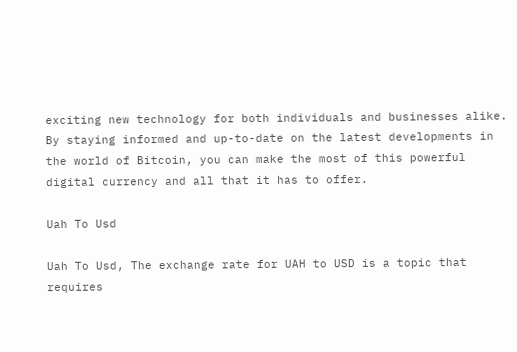exciting new technology for both individuals and businesses alike. By staying informed and up-to-date on the latest developments in the world of Bitcoin, you can make the most of this powerful digital currency and all that it has to offer.

Uah To Usd

Uah To Usd, The exchange rate for UAH to USD is a topic that requires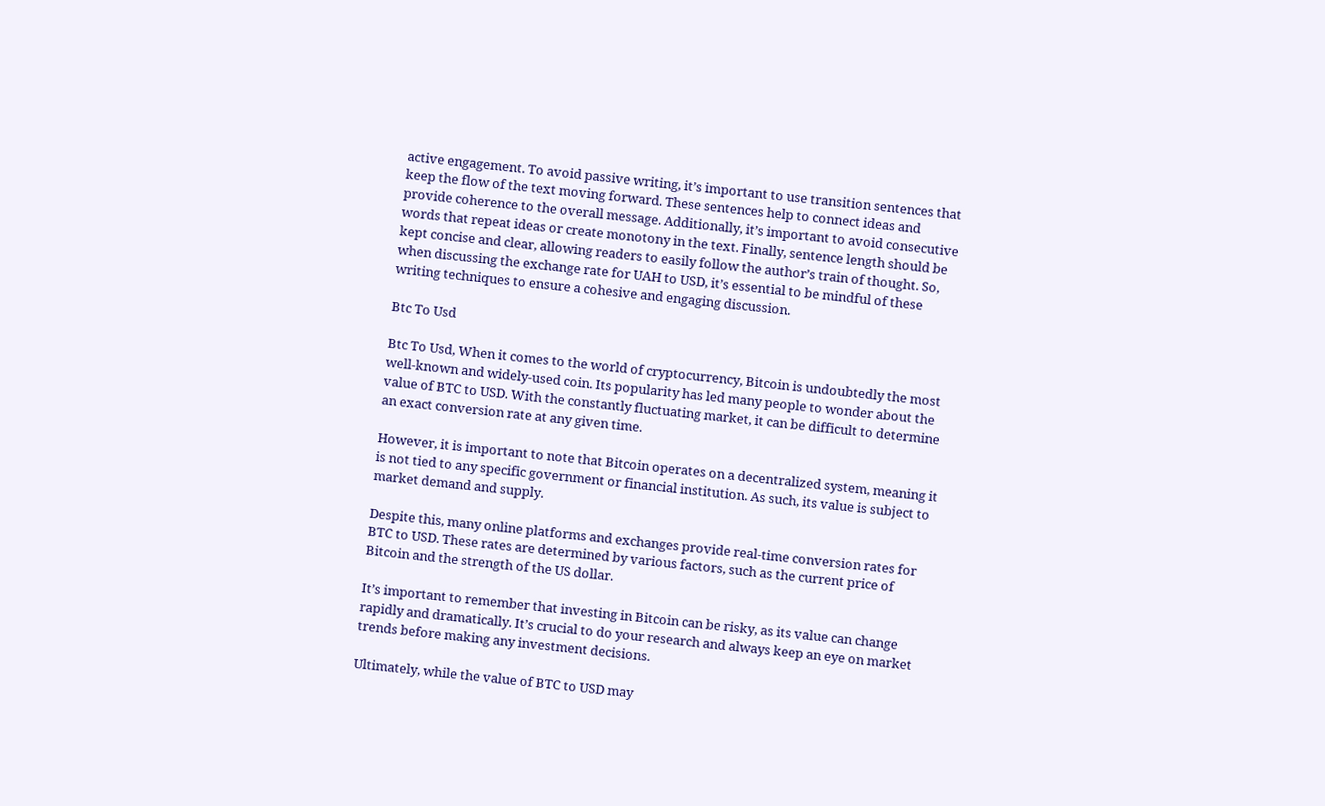active engagement. To avoid passive writing, it’s important to use transition sentences that keep the flow of the text moving forward. These sentences help to connect ideas and provide coherence to the overall message. Additionally, it’s important to avoid consecutive words that repeat ideas or create monotony in the text. Finally, sentence length should be kept concise and clear, allowing readers to easily follow the author’s train of thought. So, when discussing the exchange rate for UAH to USD, it’s essential to be mindful of these writing techniques to ensure a cohesive and engaging discussion.

Btc To Usd

Btc To Usd, When it comes to the world of cryptocurrency, Bitcoin is undoubtedly the most well-known and widely-used coin. Its popularity has led many people to wonder about the value of BTC to USD. With the constantly fluctuating market, it can be difficult to determine an exact conversion rate at any given time.

However, it is important to note that Bitcoin operates on a decentralized system, meaning it is not tied to any specific government or financial institution. As such, its value is subject to market demand and supply.

Despite this, many online platforms and exchanges provide real-time conversion rates for BTC to USD. These rates are determined by various factors, such as the current price of Bitcoin and the strength of the US dollar.

It’s important to remember that investing in Bitcoin can be risky, as its value can change rapidly and dramatically. It’s crucial to do your research and always keep an eye on market trends before making any investment decisions.

Ultimately, while the value of BTC to USD may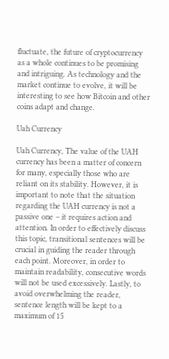fluctuate, the future of cryptocurrency as a whole continues to be promising and intriguing. As technology and the market continue to evolve, it will be interesting to see how Bitcoin and other coins adapt and change.

Uah Currency

Uah Currency, The value of the UAH currency has been a matter of concern for many, especially those who are reliant on its stability. However, it is important to note that the situation regarding the UAH currency is not a passive one – it requires action and attention. In order to effectively discuss this topic, transitional sentences will be crucial in guiding the reader through each point. Moreover, in order to maintain readability, consecutive words will not be used excessively. Lastly, to avoid overwhelming the reader, sentence length will be kept to a maximum of 15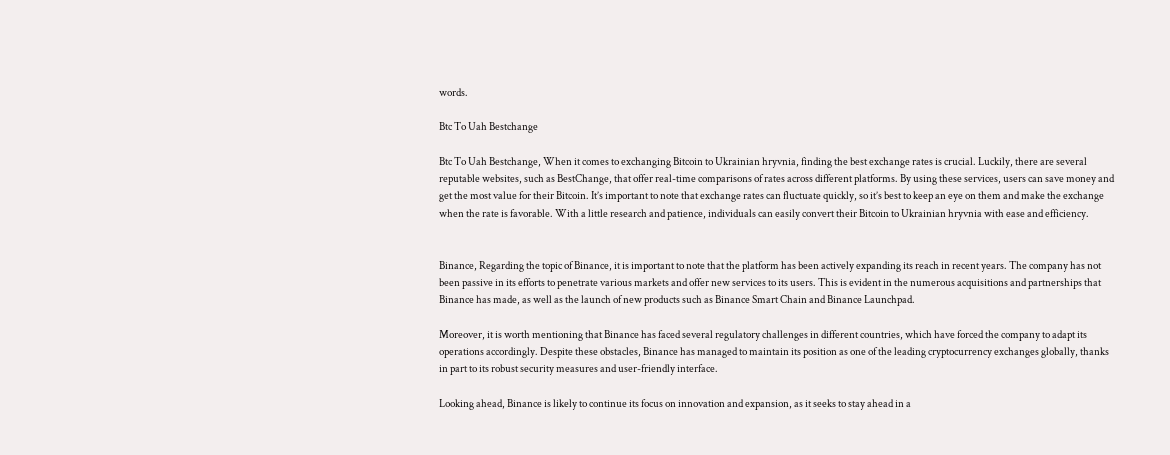words.

Btc To Uah Bestchange

Btc To Uah Bestchange, When it comes to exchanging Bitcoin to Ukrainian hryvnia, finding the best exchange rates is crucial. Luckily, there are several reputable websites, such as BestChange, that offer real-time comparisons of rates across different platforms. By using these services, users can save money and get the most value for their Bitcoin. It’s important to note that exchange rates can fluctuate quickly, so it’s best to keep an eye on them and make the exchange when the rate is favorable. With a little research and patience, individuals can easily convert their Bitcoin to Ukrainian hryvnia with ease and efficiency.


Binance, Regarding the topic of Binance, it is important to note that the platform has been actively expanding its reach in recent years. The company has not been passive in its efforts to penetrate various markets and offer new services to its users. This is evident in the numerous acquisitions and partnerships that Binance has made, as well as the launch of new products such as Binance Smart Chain and Binance Launchpad.

Moreover, it is worth mentioning that Binance has faced several regulatory challenges in different countries, which have forced the company to adapt its operations accordingly. Despite these obstacles, Binance has managed to maintain its position as one of the leading cryptocurrency exchanges globally, thanks in part to its robust security measures and user-friendly interface.

Looking ahead, Binance is likely to continue its focus on innovation and expansion, as it seeks to stay ahead in a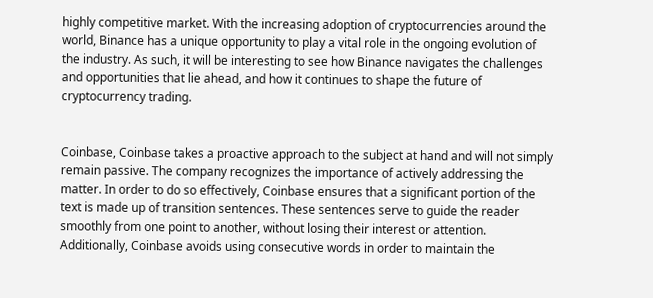highly competitive market. With the increasing adoption of cryptocurrencies around the world, Binance has a unique opportunity to play a vital role in the ongoing evolution of the industry. As such, it will be interesting to see how Binance navigates the challenges and opportunities that lie ahead, and how it continues to shape the future of cryptocurrency trading.


Coinbase, Coinbase takes a proactive approach to the subject at hand and will not simply remain passive. The company recognizes the importance of actively addressing the matter. In order to do so effectively, Coinbase ensures that a significant portion of the text is made up of transition sentences. These sentences serve to guide the reader smoothly from one point to another, without losing their interest or attention. Additionally, Coinbase avoids using consecutive words in order to maintain the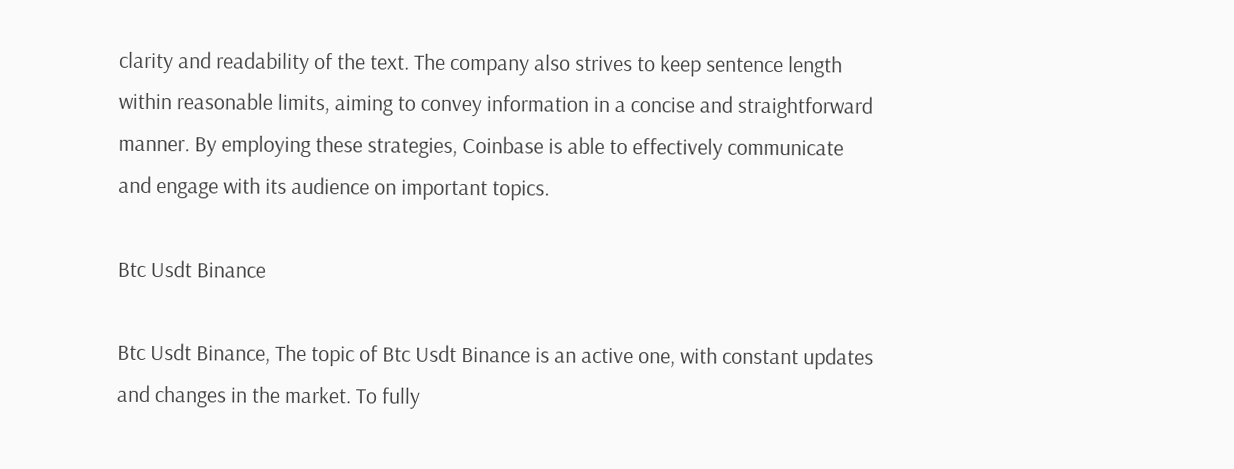clarity and readability of the text. The company also strives to keep sentence length within reasonable limits, aiming to convey information in a concise and straightforward manner. By employing these strategies, Coinbase is able to effectively communicate and engage with its audience on important topics.

Btc Usdt Binance

Btc Usdt Binance, The topic of Btc Usdt Binance is an active one, with constant updates and changes in the market. To fully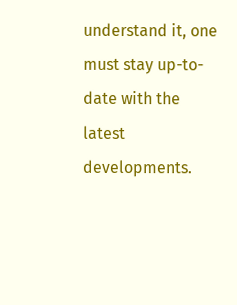understand it, one must stay up-to-date with the latest developments.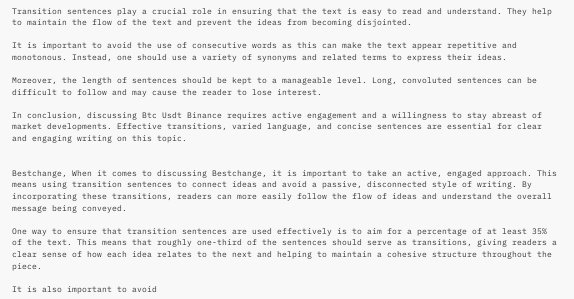Transition sentences play a crucial role in ensuring that the text is easy to read and understand. They help to maintain the flow of the text and prevent the ideas from becoming disjointed.

It is important to avoid the use of consecutive words as this can make the text appear repetitive and monotonous. Instead, one should use a variety of synonyms and related terms to express their ideas.

Moreover, the length of sentences should be kept to a manageable level. Long, convoluted sentences can be difficult to follow and may cause the reader to lose interest.

In conclusion, discussing Btc Usdt Binance requires active engagement and a willingness to stay abreast of market developments. Effective transitions, varied language, and concise sentences are essential for clear and engaging writing on this topic.


Bestchange, When it comes to discussing Bestchange, it is important to take an active, engaged approach. This means using transition sentences to connect ideas and avoid a passive, disconnected style of writing. By incorporating these transitions, readers can more easily follow the flow of ideas and understand the overall message being conveyed.

One way to ensure that transition sentences are used effectively is to aim for a percentage of at least 35% of the text. This means that roughly one-third of the sentences should serve as transitions, giving readers a clear sense of how each idea relates to the next and helping to maintain a cohesive structure throughout the piece.

It is also important to avoid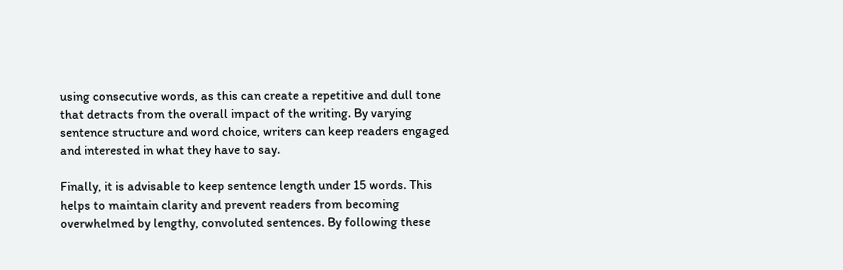using consecutive words, as this can create a repetitive and dull tone that detracts from the overall impact of the writing. By varying sentence structure and word choice, writers can keep readers engaged and interested in what they have to say.

Finally, it is advisable to keep sentence length under 15 words. This helps to maintain clarity and prevent readers from becoming overwhelmed by lengthy, convoluted sentences. By following these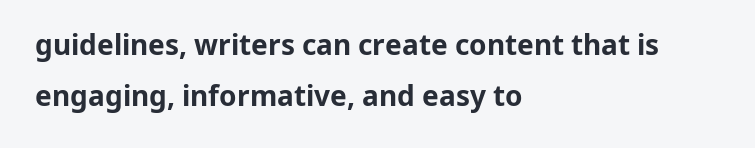guidelines, writers can create content that is engaging, informative, and easy to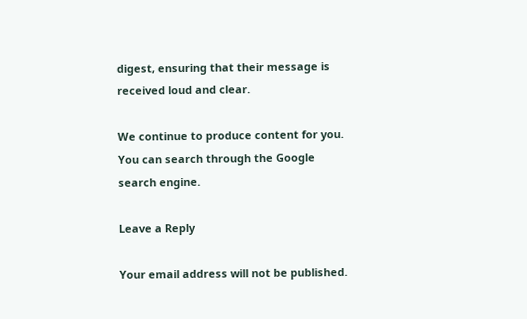digest, ensuring that their message is received loud and clear.

We continue to produce content for you. You can search through the Google search engine.

Leave a Reply

Your email address will not be published.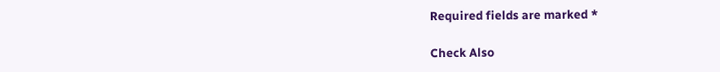Required fields are marked *

Check Also